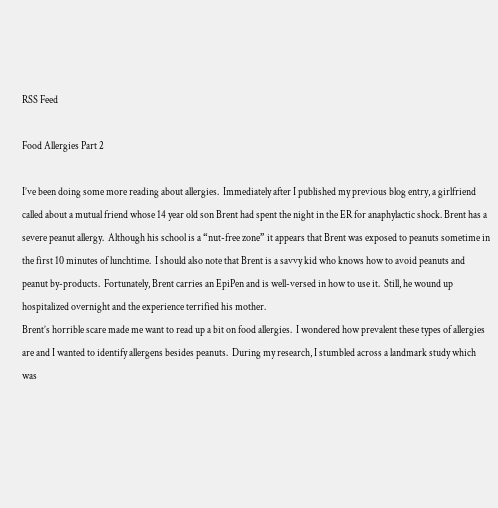RSS Feed

Food Allergies Part 2

I’ve been doing some more reading about allergies.  Immediately after I published my previous blog entry, a girlfriend called about a mutual friend whose 14 year old son Brent had spent the night in the ER for anaphylactic shock. Brent has a severe peanut allergy.  Although his school is a “nut-free zone” it appears that Brent was exposed to peanuts sometime in the first 10 minutes of lunchtime.  I should also note that Brent is a savvy kid who knows how to avoid peanuts and peanut by-products.  Fortunately, Brent carries an EpiPen and is well-versed in how to use it.  Still, he wound up hospitalized overnight and the experience terrified his mother.
Brent’s horrible scare made me want to read up a bit on food allergies.  I wondered how prevalent these types of allergies are and I wanted to identify allergens besides peanuts.  During my research, I stumbled across a landmark study which was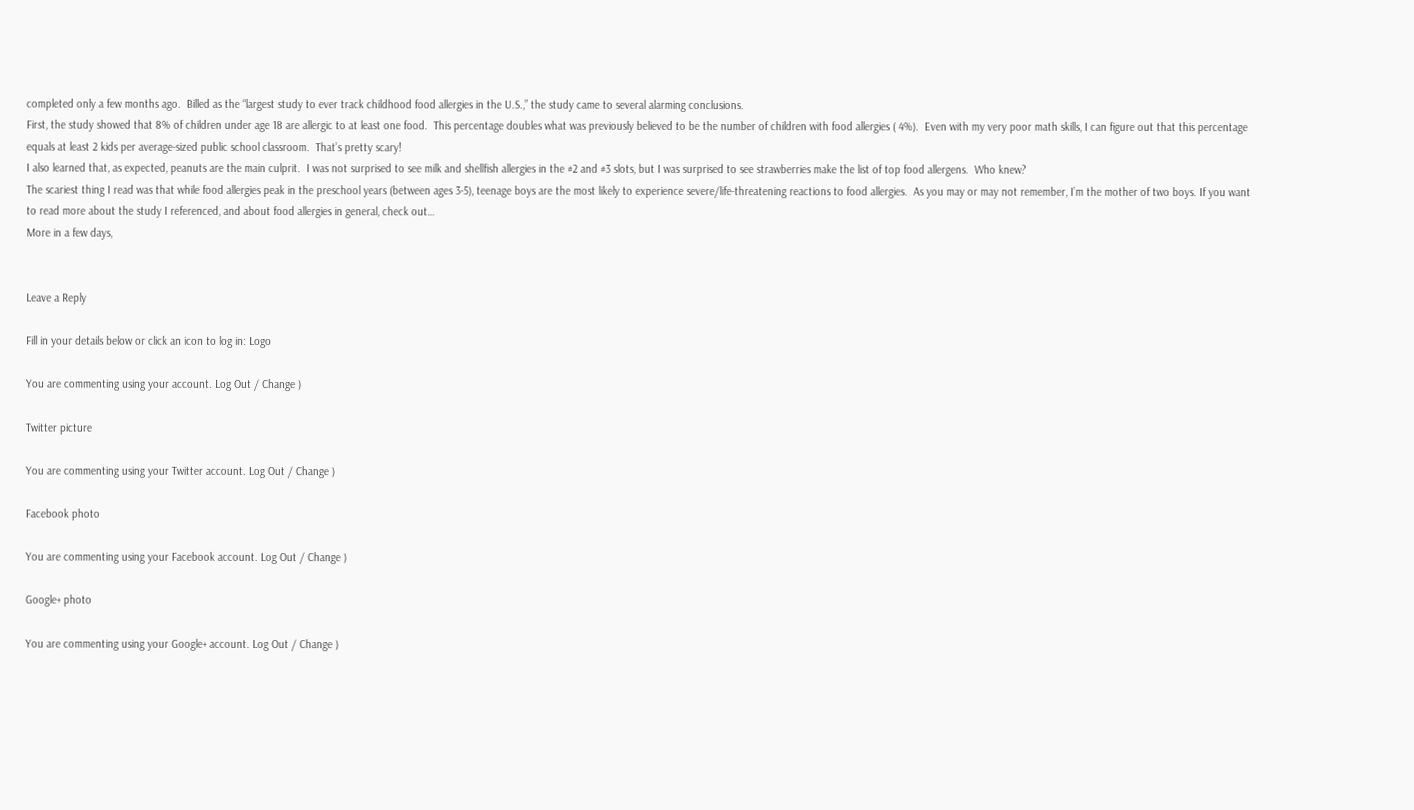completed only a few months ago.  Billed as the “largest study to ever track childhood food allergies in the U.S.,” the study came to several alarming conclusions.
First, the study showed that 8% of children under age 18 are allergic to at least one food.  This percentage doubles what was previously believed to be the number of children with food allergies ( 4%).  Even with my very poor math skills, I can figure out that this percentage equals at least 2 kids per average-sized public school classroom.  That’s pretty scary!
I also learned that, as expected, peanuts are the main culprit.  I was not surprised to see milk and shellfish allergies in the #2 and #3 slots, but I was surprised to see strawberries make the list of top food allergens.  Who knew?
The scariest thing I read was that while food allergies peak in the preschool years (between ages 3-5), teenage boys are the most likely to experience severe/life-threatening reactions to food allergies.  As you may or may not remember, I’m the mother of two boys. If you want to read more about the study I referenced, and about food allergies in general, check out…
More in a few days,


Leave a Reply

Fill in your details below or click an icon to log in: Logo

You are commenting using your account. Log Out / Change )

Twitter picture

You are commenting using your Twitter account. Log Out / Change )

Facebook photo

You are commenting using your Facebook account. Log Out / Change )

Google+ photo

You are commenting using your Google+ account. Log Out / Change )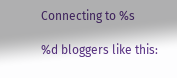Connecting to %s

%d bloggers like this: